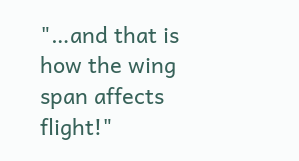"…and that is how the wing span affects flight!"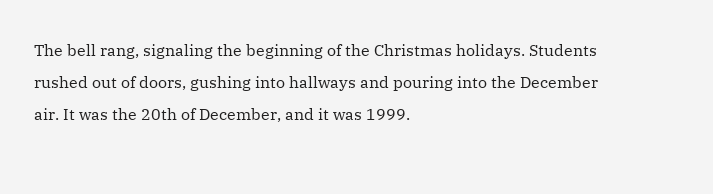The bell rang, signaling the beginning of the Christmas holidays. Students rushed out of doors, gushing into hallways and pouring into the December air. It was the 20th of December, and it was 1999.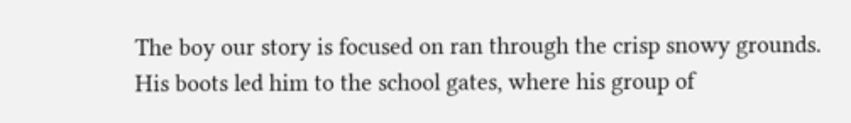The boy our story is focused on ran through the crisp snowy grounds. His boots led him to the school gates, where his group of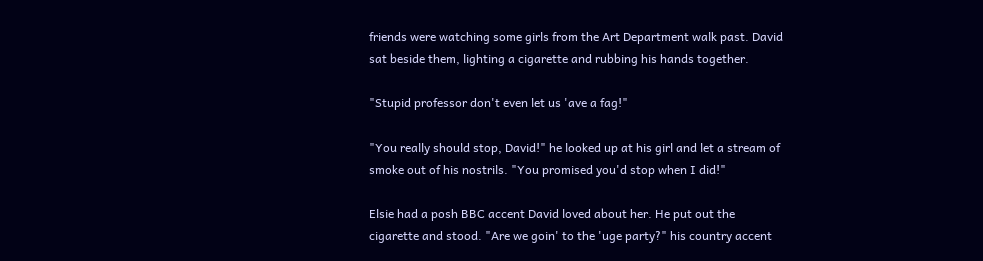friends were watching some girls from the Art Department walk past. David sat beside them, lighting a cigarette and rubbing his hands together.

"Stupid professor don't even let us 'ave a fag!"

"You really should stop, David!" he looked up at his girl and let a stream of smoke out of his nostrils. "You promised you'd stop when I did!"

Elsie had a posh BBC accent David loved about her. He put out the cigarette and stood. "Are we goin' to the 'uge party?" his country accent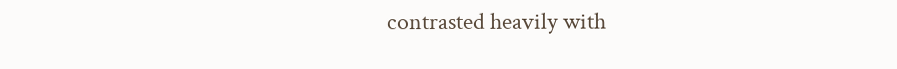contrasted heavily with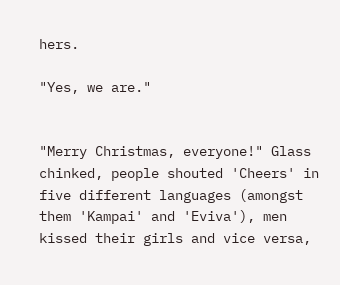hers.

"Yes, we are."


"Merry Christmas, everyone!" Glass chinked, people shouted 'Cheers' in five different languages (amongst them 'Kampai' and 'Eviva'), men kissed their girls and vice versa,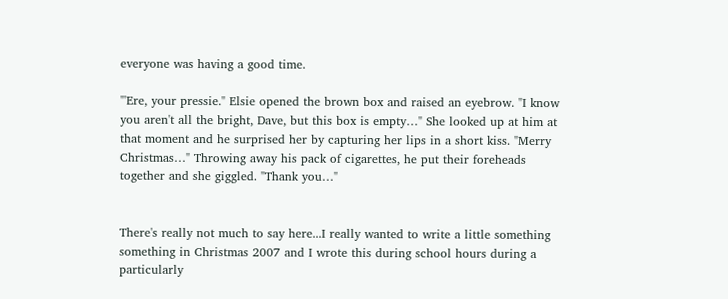everyone was having a good time.

"'Ere, your pressie." Elsie opened the brown box and raised an eyebrow. "I know you aren't all the bright, Dave, but this box is empty…" She looked up at him at that moment and he surprised her by capturing her lips in a short kiss. "Merry Christmas…" Throwing away his pack of cigarettes, he put their foreheads together and she giggled. "Thank you…"


There's really not much to say here...I really wanted to write a little something something in Christmas 2007 and I wrote this during school hours during a particularly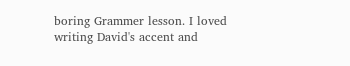boring Grammer lesson. I loved writing David's accent and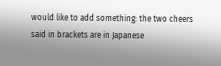would like to add something: the two cheers said in brackets are in Japanese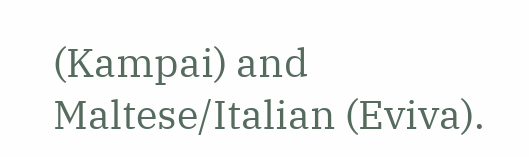(Kampai) and Maltese/Italian (Eviva).